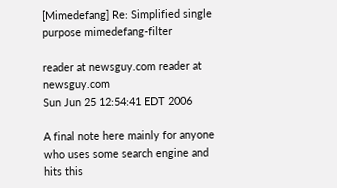[Mimedefang] Re: Simplified single purpose mimedefang-filter

reader at newsguy.com reader at newsguy.com
Sun Jun 25 12:54:41 EDT 2006

A final note here mainly for anyone who uses some search engine and
hits this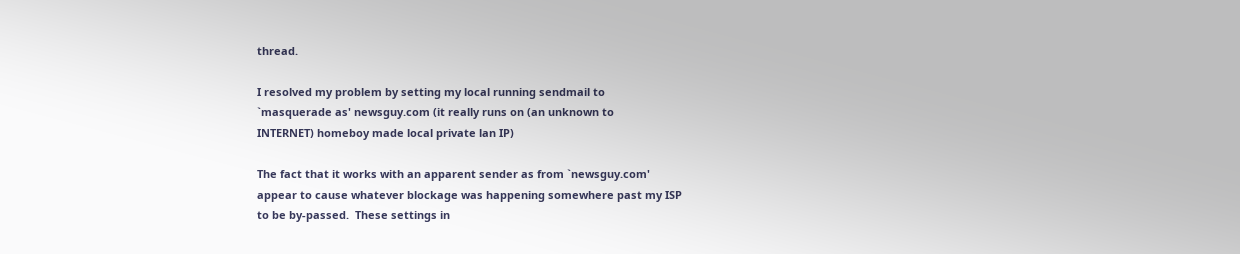thread.

I resolved my problem by setting my local running sendmail to
`masquerade as' newsguy.com (it really runs on (an unknown to
INTERNET) homeboy made local private lan IP)

The fact that it works with an apparent sender as from `newsguy.com'
appear to cause whatever blockage was happening somewhere past my ISP
to be by-passed.  These settings in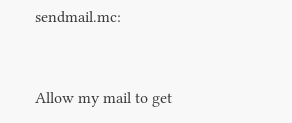sendmail.mc:


Allow my mail to get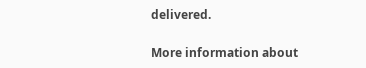delivered.

More information about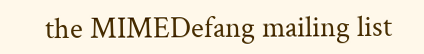the MIMEDefang mailing list